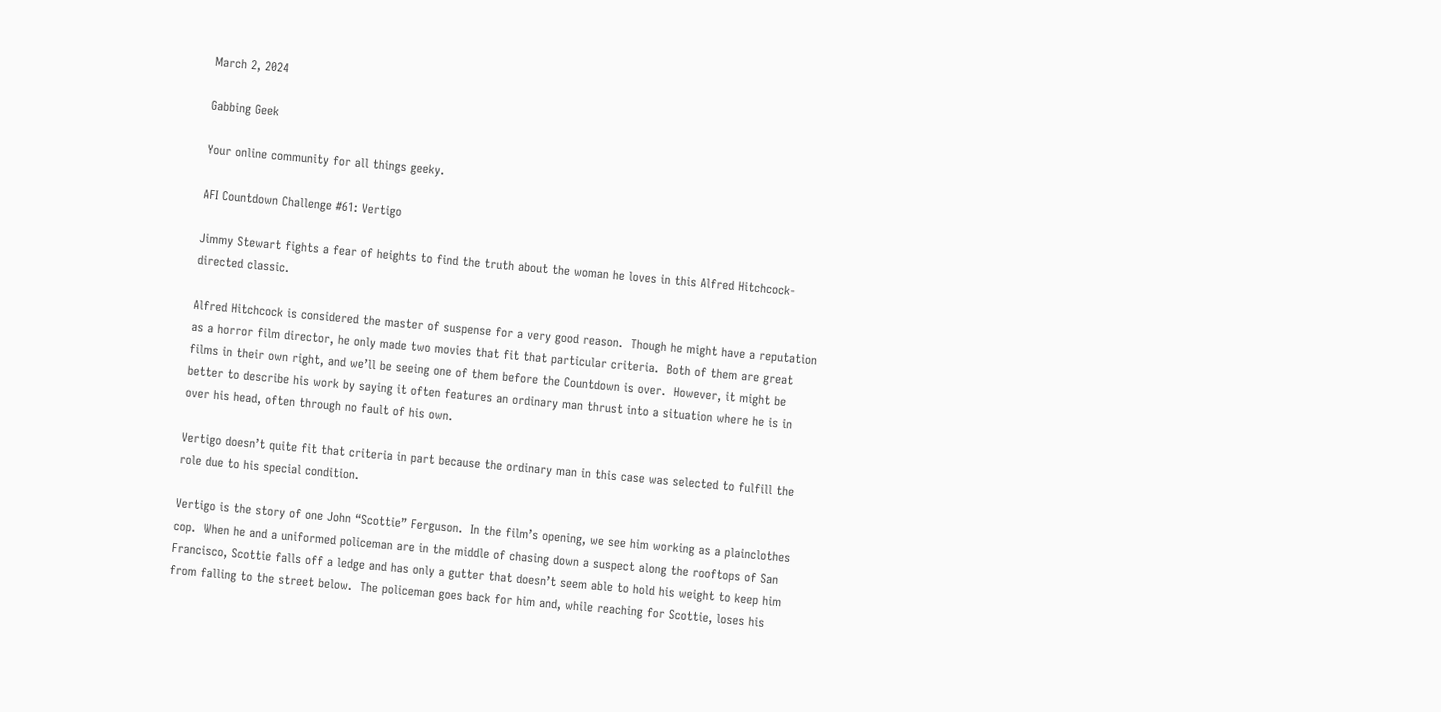March 2, 2024

Gabbing Geek

Your online community for all things geeky.

AFI Countdown Challenge #61: Vertigo

Jimmy Stewart fights a fear of heights to find the truth about the woman he loves in this Alfred Hitchcock-directed classic.

Alfred Hitchcock is considered the master of suspense for a very good reason.  Though he might have a reputation as a horror film director, he only made two movies that fit that particular criteria.  Both of them are great films in their own right, and we’ll be seeing one of them before the Countdown is over.  However, it might be better to describe his work by saying it often features an ordinary man thrust into a situation where he is in over his head, often through no fault of his own.

Vertigo doesn’t quite fit that criteria in part because the ordinary man in this case was selected to fulfill the role due to his special condition.

Vertigo is the story of one John “Scottie” Ferguson.  In the film’s opening, we see him working as a plainclothes cop.  When he and a uniformed policeman are in the middle of chasing down a suspect along the rooftops of San Francisco, Scottie falls off a ledge and has only a gutter that doesn’t seem able to hold his weight to keep him from falling to the street below.  The policeman goes back for him and, while reaching for Scottie, loses his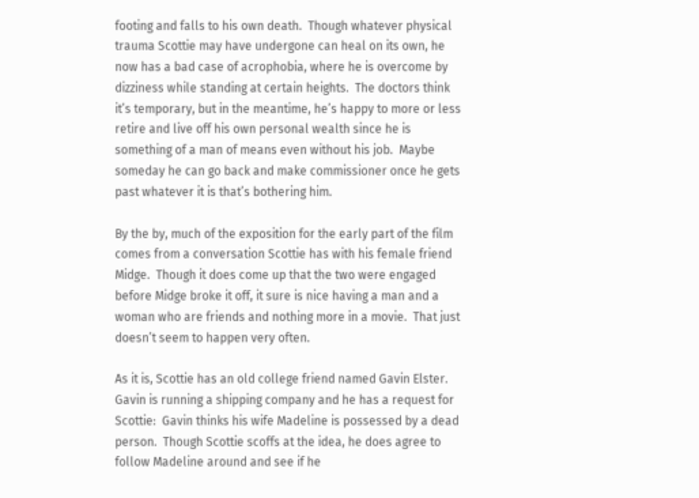footing and falls to his own death.  Though whatever physical trauma Scottie may have undergone can heal on its own, he now has a bad case of acrophobia, where he is overcome by dizziness while standing at certain heights.  The doctors think it’s temporary, but in the meantime, he’s happy to more or less retire and live off his own personal wealth since he is something of a man of means even without his job.  Maybe someday he can go back and make commissioner once he gets past whatever it is that’s bothering him.

By the by, much of the exposition for the early part of the film comes from a conversation Scottie has with his female friend Midge.  Though it does come up that the two were engaged before Midge broke it off, it sure is nice having a man and a woman who are friends and nothing more in a movie.  That just doesn’t seem to happen very often.

As it is, Scottie has an old college friend named Gavin Elster.  Gavin is running a shipping company and he has a request for Scottie:  Gavin thinks his wife Madeline is possessed by a dead person.  Though Scottie scoffs at the idea, he does agree to follow Madeline around and see if he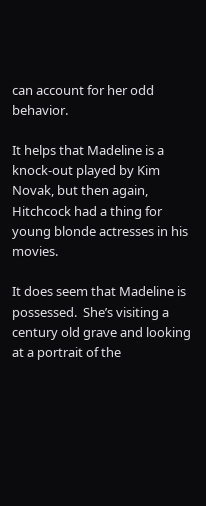can account for her odd behavior.

It helps that Madeline is a knock-out played by Kim Novak, but then again, Hitchcock had a thing for young blonde actresses in his movies.

It does seem that Madeline is possessed.  She’s visiting a century old grave and looking at a portrait of the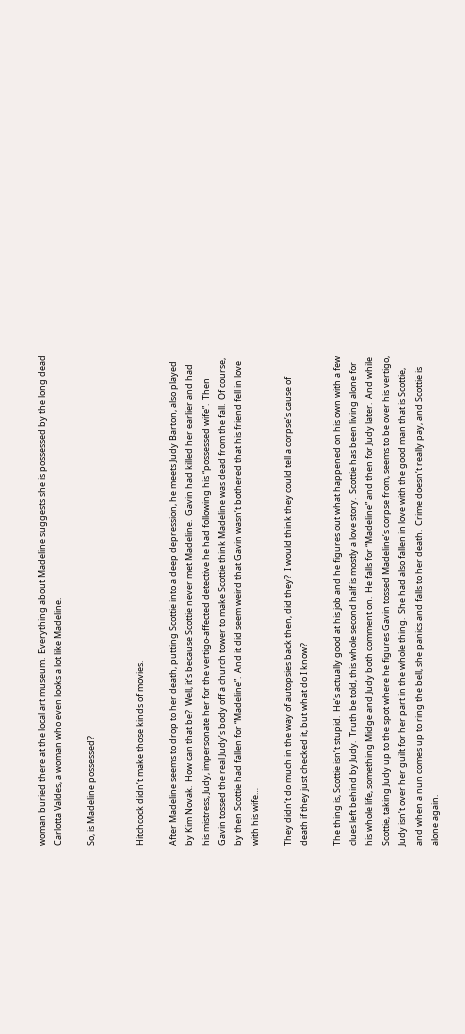woman buried there at the local art museum.  Everything about Madeline suggests she is possessed by the long dead Carlotta Valdes, a woman who even looks a lot like Madeline.

So, is Madeline possessed?


Hitchcock didn’t make those kinds of movies.

After Madeline seems to drop to her death, putting Scottie into a deep depression, he meets Judy Barton, also played by Kim Novak.  How can that be?  Well, it’s because Scottie never met Madeline.  Gavin had killed her earlier and had his mistress, Judy, impersonate her for the vertigo-affected detective he had following his “possessed wife”.  Then Gavin tossed the real Judy’s body off a church tower to make Scottie think Madeline was dead from the fall.  Of course, by then Scottie had fallen for “Madeline”.  And it did seem weird that Gavin wasn’t bothered that his friend fell in love with his wife…

They didn’t do much in the way of autopsies back then, did they?  I would think they could tell a corpse’s cause of death if they just checked it, but what do I know?

The thing is, Scottie isn’t stupid.  He’s actually good at his job and he figures out what happened on his own with a few clues left behind by Judy.  Truth be told, this whole second half is mostly a love story.  Scottie has been living alone for his whole life, something Midge and Judy both comment on.  He falls for “Madeline” and then for Judy later.  And while Scottie, taking Judy up to the spot where he figures Gavin tossed Madeline’s corpse from, seems to be over his vertigo, Judy isn’t over her guilt for her part in the whole thing.  She had also fallen in love with the good man that is Scottie, and when a nun comes up to ring the bell, she panics and falls to her death.  Crime doesn’t really pay, and Scottie is alone again.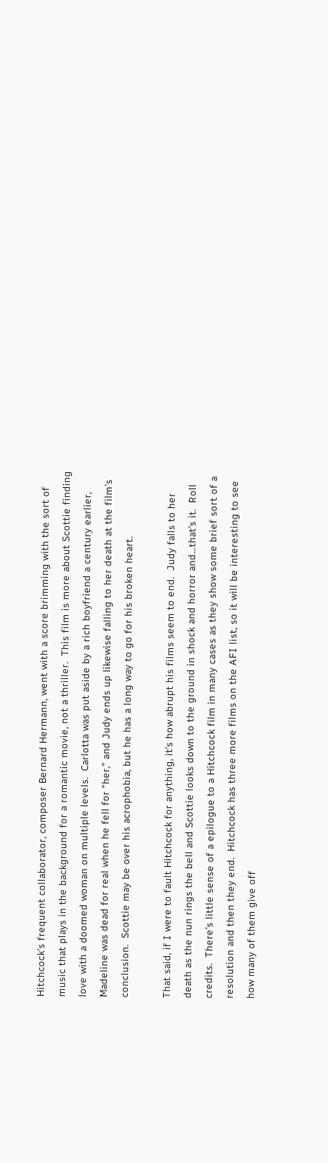Hitchcock’s frequent collaborator, composer Bernard Hermann, went with a score brimming with the sort of music that plays in the background for a romantic movie, not a thriller.  This film is more about Scottie finding love with a doomed woman on multiple levels.  Carlotta was put aside by a rich boyfriend a century earlier, Madeline was dead for real when he fell for “her,” and Judy ends up likewise falling to her death at the film’s conclusion.  Scottie may be over his acrophobia, but he has a long way to go for his broken heart.

That said, if I were to fault Hitchcock for anything, it’s how abrupt his films seem to end.  Judy falls to her death as the nun rings the bell and Scottie looks down to the ground in shock and horror and…that’s it.  Roll credits.  There’s little sense of a epilogue to a Hitchcock film in many cases as they show some brief sort of a resolution and then they end.  Hitchcock has three more films on the AFI list, so it will be interesting to see how many of them give off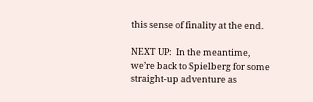this sense of finality at the end.

NEXT UP:  In the meantime, we’re back to Spielberg for some straight-up adventure as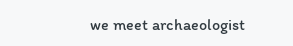we meet archaeologist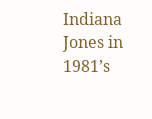Indiana Jones in 1981’s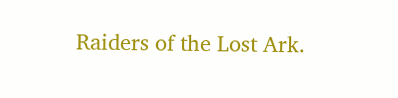Raiders of the Lost Ark.